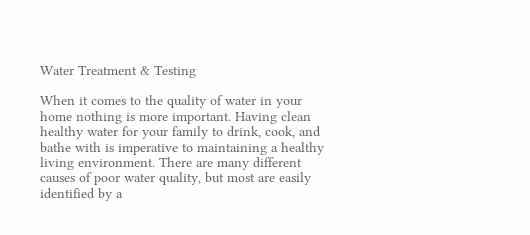Water Treatment & Testing

When it comes to the quality of water in your home nothing is more important. Having clean healthy water for your family to drink, cook, and bathe with is imperative to maintaining a healthy living environment. There are many different causes of poor water quality, but most are easily identified by a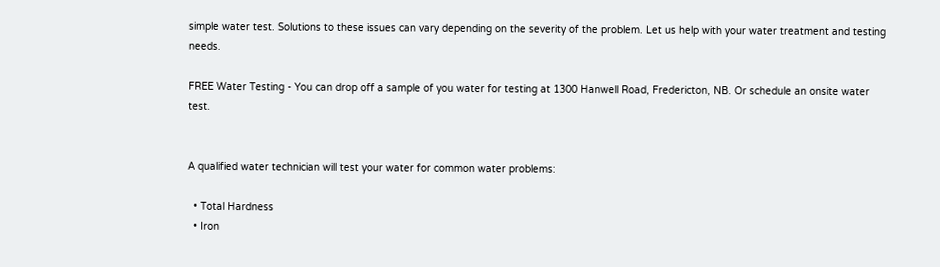simple water test. Solutions to these issues can vary depending on the severity of the problem. Let us help with your water treatment and testing needs.

FREE Water Testing - You can drop off a sample of you water for testing at 1300 Hanwell Road, Fredericton, NB. Or schedule an onsite water test.


A qualified water technician will test your water for common water problems:

  • Total Hardness
  • Iron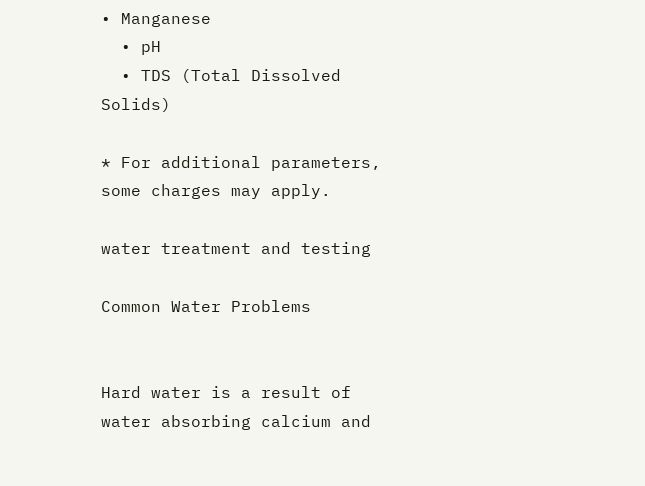• Manganese
  • pH
  • TDS (Total Dissolved Solids)

* For additional parameters, some charges may apply.

water treatment and testing

Common Water Problems


Hard water is a result of water absorbing calcium and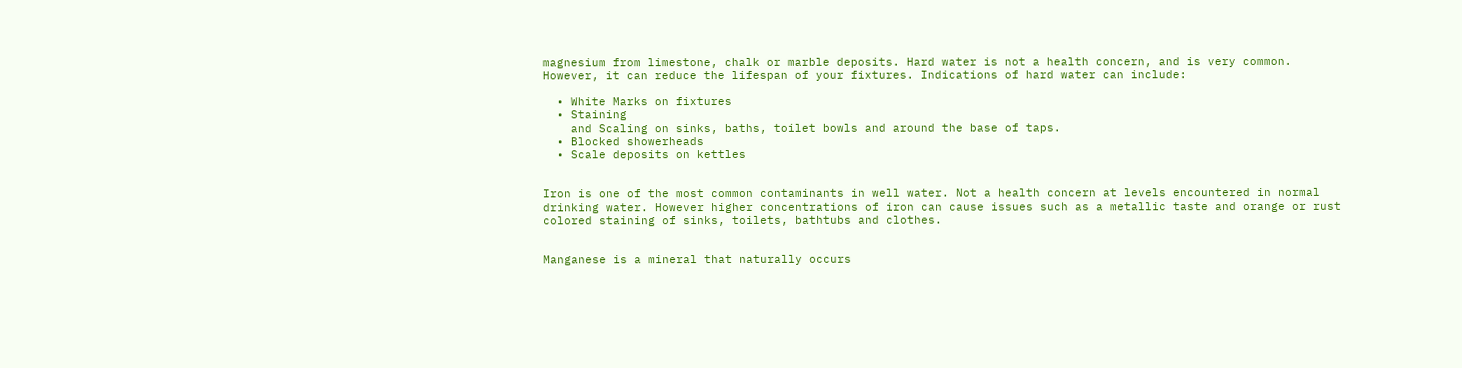magnesium from limestone, chalk or marble deposits. Hard water is not a health concern, and is very common. However, it can reduce the lifespan of your fixtures. Indications of hard water can include:

  • White Marks on fixtures
  • Staining
    and Scaling on sinks, baths, toilet bowls and around the base of taps.
  • Blocked showerheads
  • Scale deposits on kettles


Iron is one of the most common contaminants in well water. Not a health concern at levels encountered in normal drinking water. However higher concentrations of iron can cause issues such as a metallic taste and orange or rust colored staining of sinks, toilets, bathtubs and clothes.


Manganese is a mineral that naturally occurs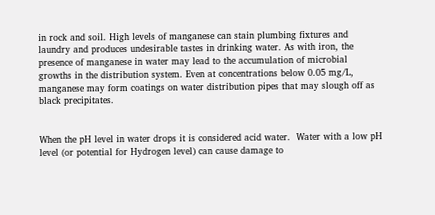in rock and soil. High levels of manganese can stain plumbing fixtures and laundry and produces undesirable tastes in drinking water. As with iron, the presence of manganese in water may lead to the accumulation of microbial growths in the distribution system. Even at concentrations below 0.05 mg/L, manganese may form coatings on water distribution pipes that may slough off as black precipitates.


When the pH level in water drops it is considered acid water.  Water with a low pH level (or potential for Hydrogen level) can cause damage to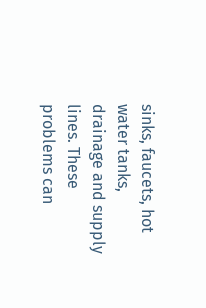sinks, faucets, hot water tanks, drainage and supply lines. These problems can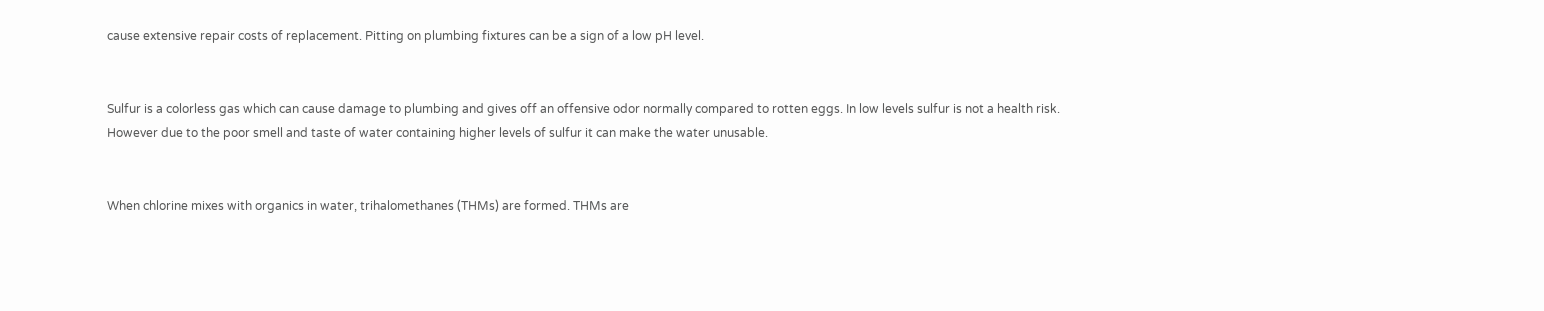cause extensive repair costs of replacement. Pitting on plumbing fixtures can be a sign of a low pH level.


Sulfur is a colorless gas which can cause damage to plumbing and gives off an offensive odor normally compared to rotten eggs. In low levels sulfur is not a health risk. However due to the poor smell and taste of water containing higher levels of sulfur it can make the water unusable.


When chlorine mixes with organics in water, trihalomethanes (THMs) are formed. THMs are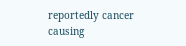reportedly cancer causing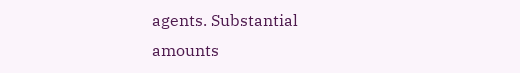agents. Substantial amounts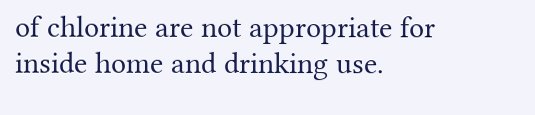of chlorine are not appropriate for inside home and drinking use.